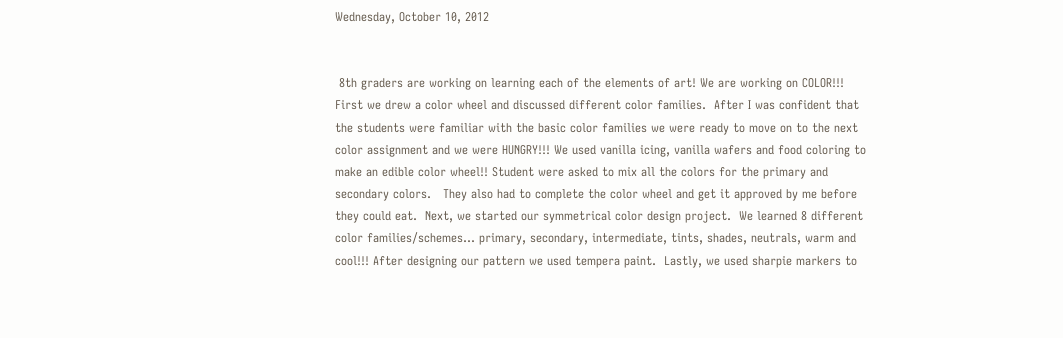Wednesday, October 10, 2012


 8th graders are working on learning each of the elements of art! We are working on COLOR!!! First we drew a color wheel and discussed different color families.  After I was confident that the students were familiar with the basic color families we were ready to move on to the next color assignment and we were HUNGRY!!! We used vanilla icing, vanilla wafers and food coloring to make an edible color wheel!! Student were asked to mix all the colors for the primary and secondary colors.   They also had to complete the color wheel and get it approved by me before they could eat.  Next, we started our symmetrical color design project.  We learned 8 different color families/schemes... primary, secondary, intermediate, tints, shades, neutrals, warm and cool!!! After designing our pattern we used tempera paint.  Lastly, we used sharpie markers to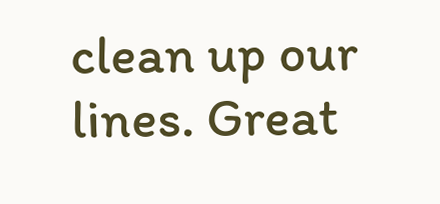clean up our lines. Great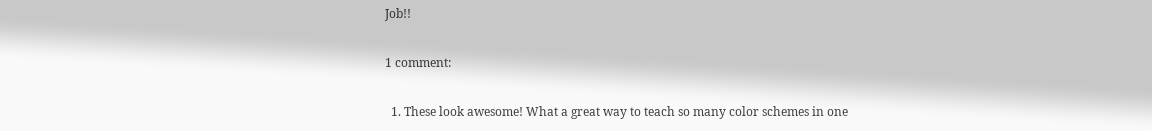Job!!

1 comment:

  1. These look awesome! What a great way to teach so many color schemes in one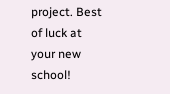project. Best of luck at your new school!